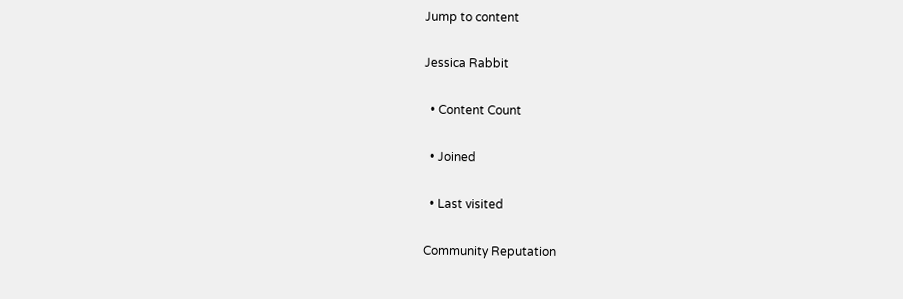Jump to content

Jessica Rabbit

  • Content Count

  • Joined

  • Last visited

Community Reputation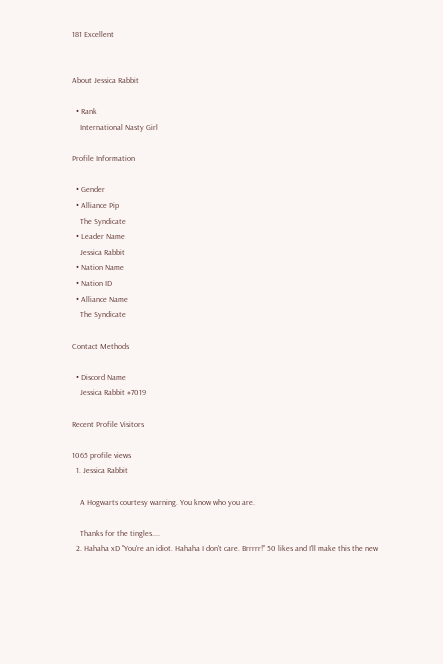181 Excellent


About Jessica Rabbit

  • Rank
    International Nasty Girl

Profile Information

  • Gender
  • Alliance Pip
    The Syndicate
  • Leader Name
    Jessica Rabbit
  • Nation Name
  • Nation ID
  • Alliance Name
    The Syndicate

Contact Methods

  • Discord Name
    Jessica Rabbit #7019

Recent Profile Visitors

1065 profile views
  1. Jessica Rabbit

    A Hogwarts courtesy warning. You know who you are.

    Thanks for the tingles....
  2. Hahaha xD "You're an idiot. Hahaha I don't care. Brrrrr!" 50 likes and I'll make this the new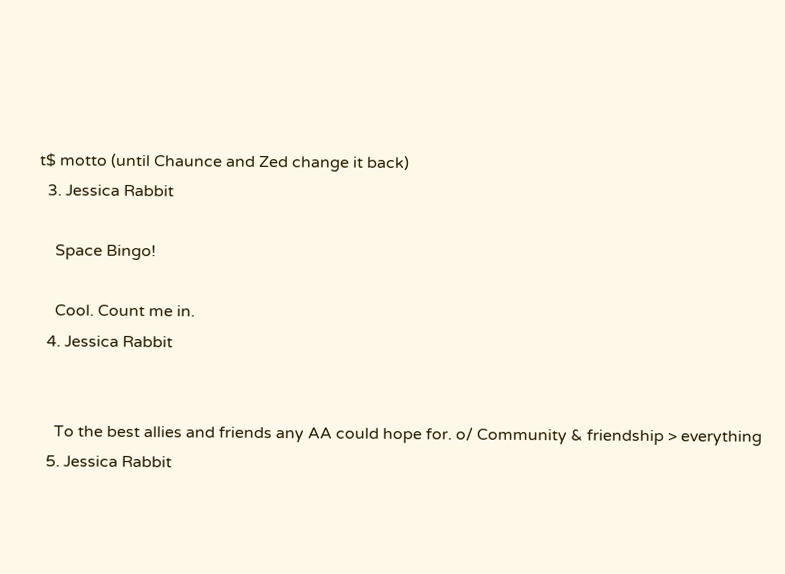t$ motto (until Chaunce and Zed change it back)
  3. Jessica Rabbit

    Space Bingo!

    Cool. Count me in.
  4. Jessica Rabbit


    To the best allies and friends any AA could hope for. o/ Community & friendship > everything
  5. Jessica Rabbit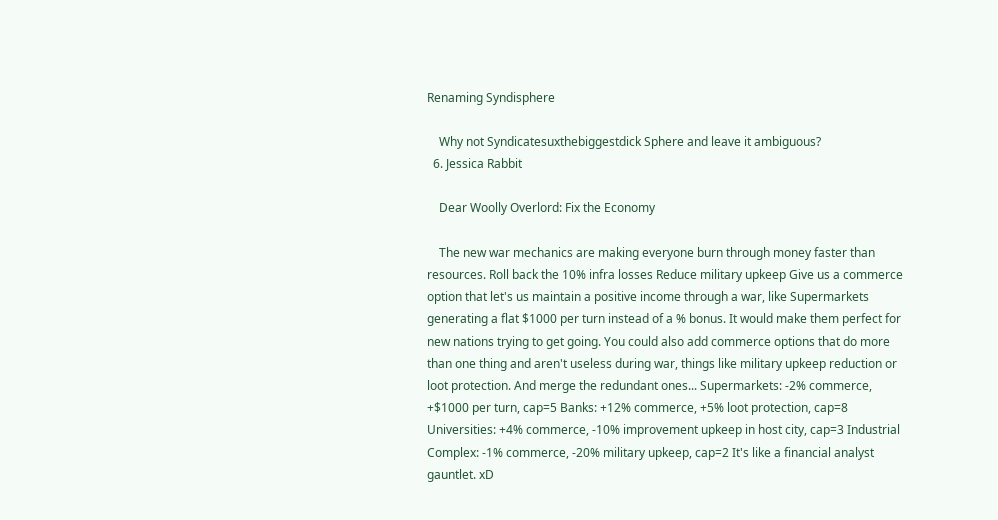Renaming Syndisphere

    Why not Syndicatesuxthebiggestdick Sphere and leave it ambiguous?
  6. Jessica Rabbit

    Dear Woolly Overlord: Fix the Economy

    The new war mechanics are making everyone burn through money faster than resources. Roll back the 10% infra losses Reduce military upkeep Give us a commerce option that let's us maintain a positive income through a war, like Supermarkets generating a flat $1000 per turn instead of a % bonus. It would make them perfect for new nations trying to get going. You could also add commerce options that do more than one thing and aren't useless during war, things like military upkeep reduction or loot protection. And merge the redundant ones... Supermarkets: -2% commerce, +$1000 per turn, cap=5 Banks: +12% commerce, +5% loot protection, cap=8 Universities: +4% commerce, -10% improvement upkeep in host city, cap=3 Industrial Complex: -1% commerce, -20% military upkeep, cap=2 It's like a financial analyst gauntlet. xD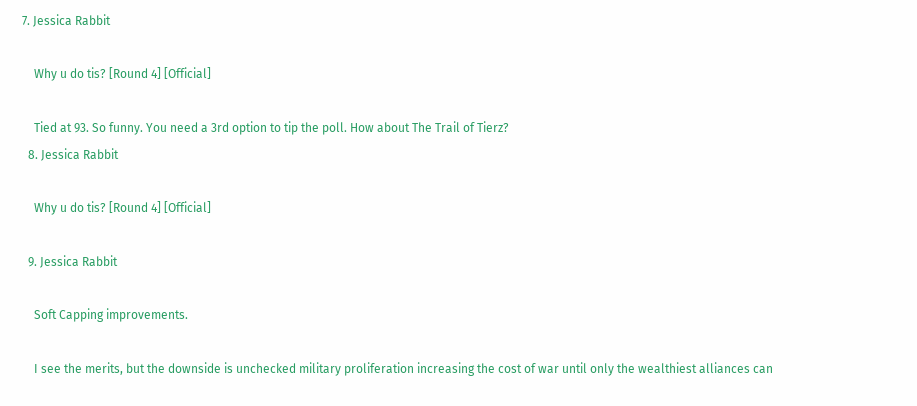7. Jessica Rabbit

    Why u do tis? [Round 4] [Official]

    Tied at 93. So funny. You need a 3rd option to tip the poll. How about The Trail of Tierz?
  8. Jessica Rabbit

    Why u do tis? [Round 4] [Official]

  9. Jessica Rabbit

    Soft Capping improvements.

    I see the merits, but the downside is unchecked military proliferation increasing the cost of war until only the wealthiest alliances can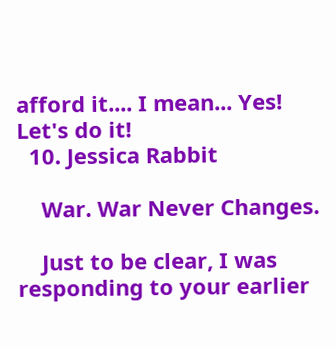afford it.... I mean... Yes! Let's do it!
  10. Jessica Rabbit

    War. War Never Changes.

    Just to be clear, I was responding to your earlier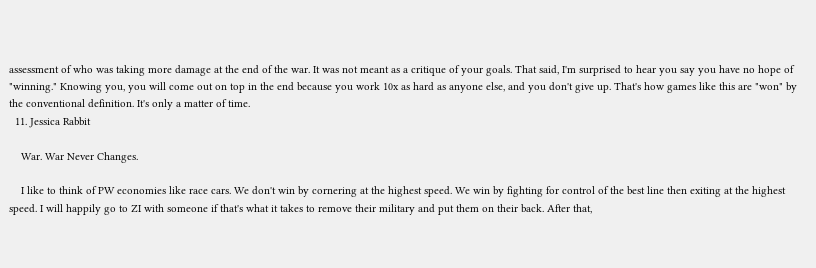assessment of who was taking more damage at the end of the war. It was not meant as a critique of your goals. That said, I'm surprised to hear you say you have no hope of "winning." Knowing you, you will come out on top in the end because you work 10x as hard as anyone else, and you don't give up. That's how games like this are "won" by the conventional definition. It's only a matter of time.
  11. Jessica Rabbit

    War. War Never Changes.

    I like to think of PW economies like race cars. We don't win by cornering at the highest speed. We win by fighting for control of the best line then exiting at the highest speed. I will happily go to ZI with someone if that's what it takes to remove their military and put them on their back. After that,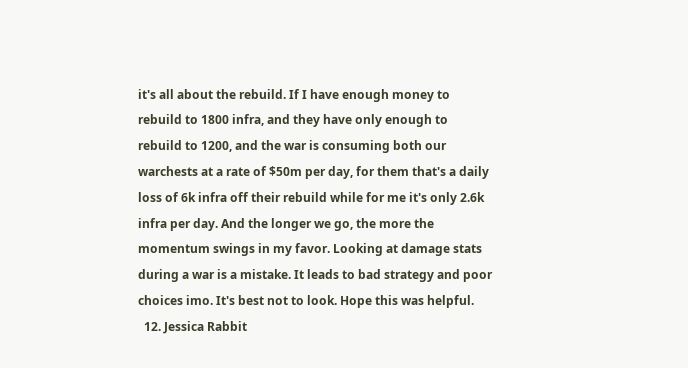it's all about the rebuild. If I have enough money to rebuild to 1800 infra, and they have only enough to rebuild to 1200, and the war is consuming both our warchests at a rate of $50m per day, for them that's a daily loss of 6k infra off their rebuild while for me it's only 2.6k infra per day. And the longer we go, the more the momentum swings in my favor. Looking at damage stats during a war is a mistake. It leads to bad strategy and poor choices imo. It's best not to look. Hope this was helpful.
  12. Jessica Rabbit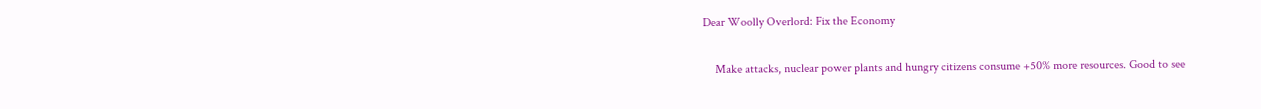Dear Woolly Overlord: Fix the Economy

    Make attacks, nuclear power plants and hungry citizens consume +50% more resources. Good to see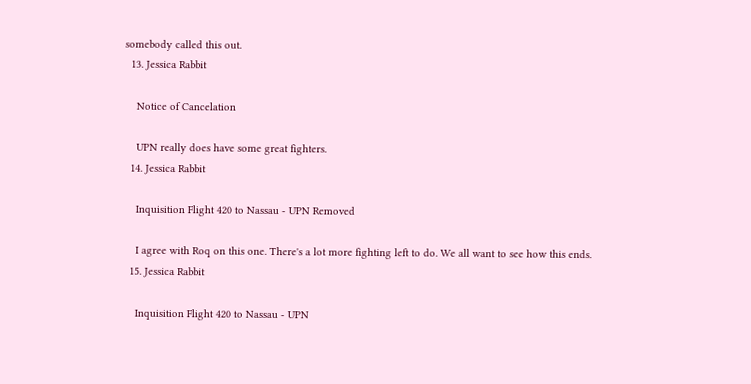somebody called this out.
  13. Jessica Rabbit

    Notice of Cancelation

    UPN really does have some great fighters.
  14. Jessica Rabbit

    Inquisition Flight 420 to Nassau - UPN Removed

    I agree with Roq on this one. There's a lot more fighting left to do. We all want to see how this ends.
  15. Jessica Rabbit

    Inquisition Flight 420 to Nassau - UPN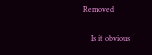Removed

    Is it obvious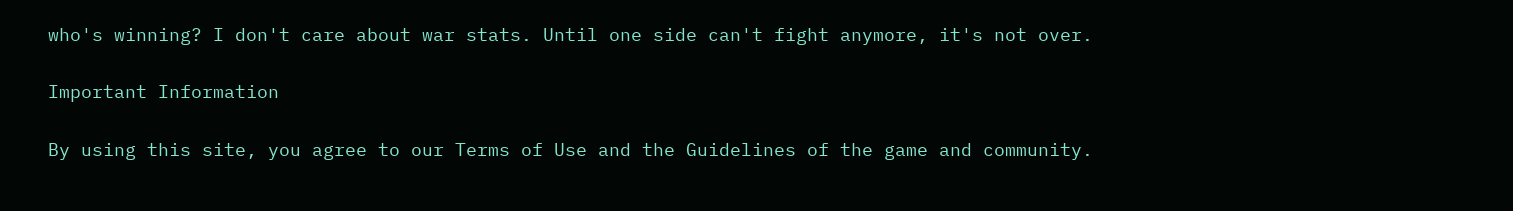who's winning? I don't care about war stats. Until one side can't fight anymore, it's not over.

Important Information

By using this site, you agree to our Terms of Use and the Guidelines of the game and community.